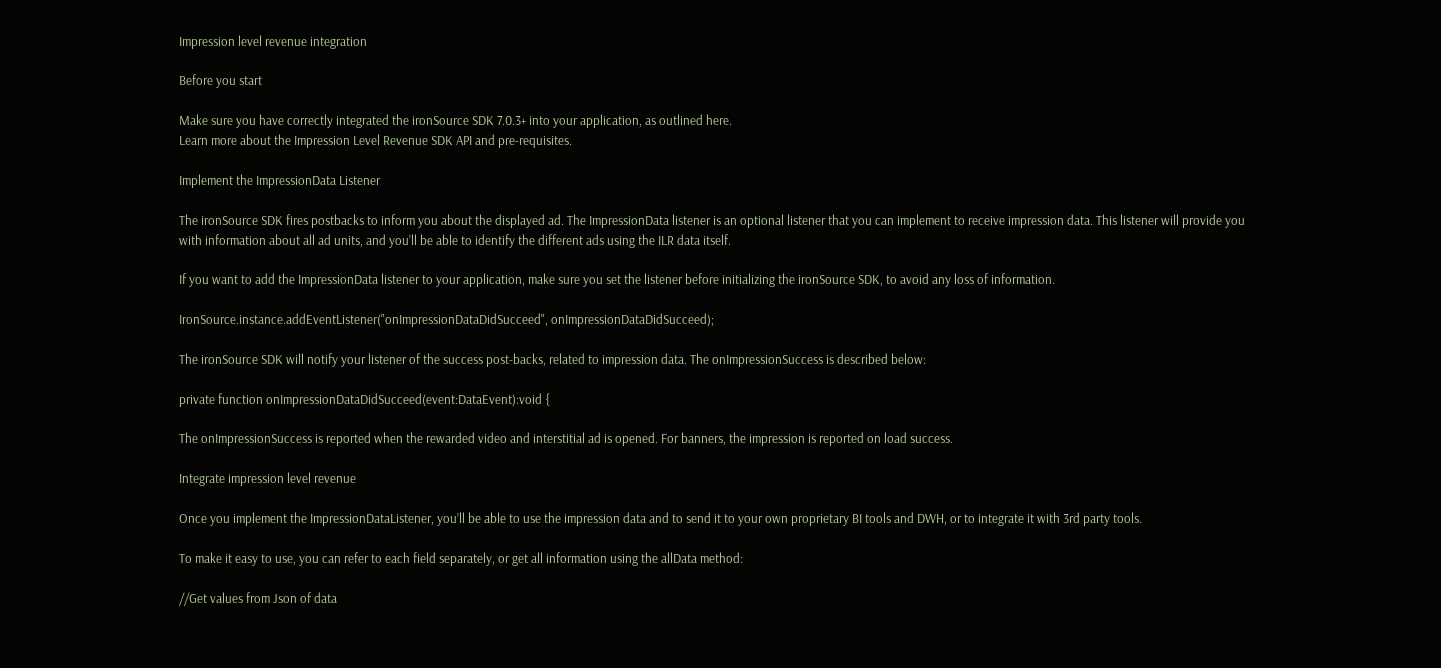Impression level revenue integration

Before you start

Make sure you have correctly integrated the ironSource SDK 7.0.3+ into your application, as outlined here.
Learn more about the Impression Level Revenue SDK API and pre-requisites.

Implement the ImpressionData Listener

The ironSource SDK fires postbacks to inform you about the displayed ad. The ImpressionData listener is an optional listener that you can implement to receive impression data. This listener will provide you with information about all ad units, and you’ll be able to identify the different ads using the ILR data itself.

If you want to add the ImpressionData listener to your application, make sure you set the listener before initializing the ironSource SDK, to avoid any loss of information.

IronSource.instance.addEventListener("onImpressionDataDidSucceed", onImpressionDataDidSucceed);

The ironSource SDK will notify your listener of the success post-backs, related to impression data. The onImpressionSuccess is described below:

private function onImpressionDataDidSucceed(event:DataEvent):void {

The onImpressionSuccess is reported when the rewarded video and interstitial ad is opened. For banners, the impression is reported on load success.

Integrate impression level revenue

Once you implement the ImpressionDataListener, you’ll be able to use the impression data and to send it to your own proprietary BI tools and DWH, or to integrate it with 3rd party tools.

To make it easy to use, you can refer to each field separately, or get all information using the allData method:

//Get values from Json of data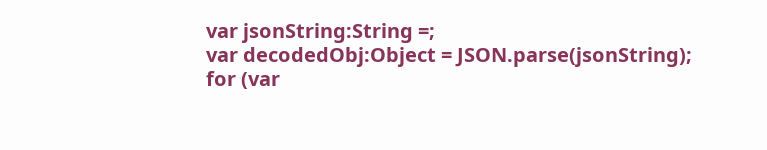var jsonString:String =;
var decodedObj:Object = JSON.parse(jsonString);
for (var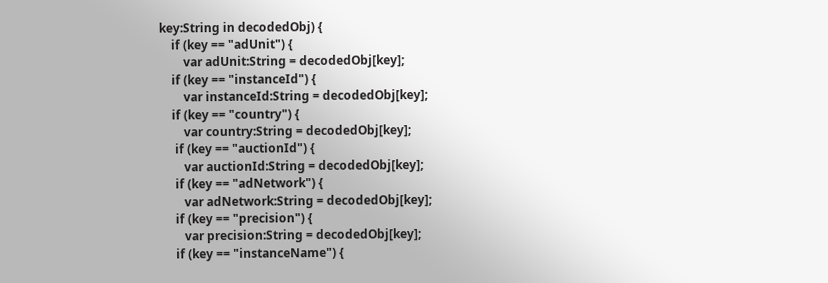key:String in decodedObj) {
    if (key == "adUnit") {
        var adUnit:String = decodedObj[key];
    if (key == "instanceId") {
        var instanceId:String = decodedObj[key];
    if (key == "country") {
        var country:String = decodedObj[key];
     if (key == "auctionId") {
        var auctionId:String = decodedObj[key];
     if (key == "adNetwork") {
        var adNetwork:String = decodedObj[key];
     if (key == "precision") {
        var precision:String = decodedObj[key];
     if (key == "instanceName") {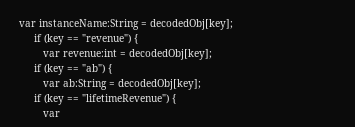var instanceName:String = decodedObj[key];
     if (key == "revenue") {
        var revenue:int = decodedObj[key];
     if (key == "ab") {
        var ab:String = decodedObj[key];
     if (key == "lifetimeRevenue") {
        var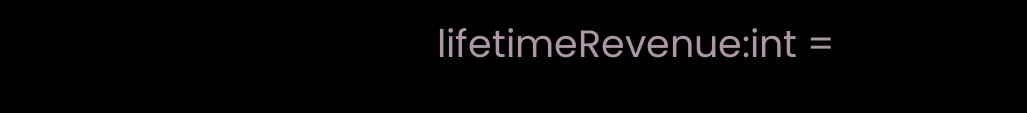lifetimeRevenue:int =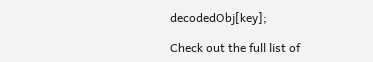decodedObj[key];

Check out the full list of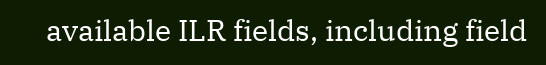available ILR fields, including field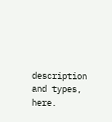description and types, here.